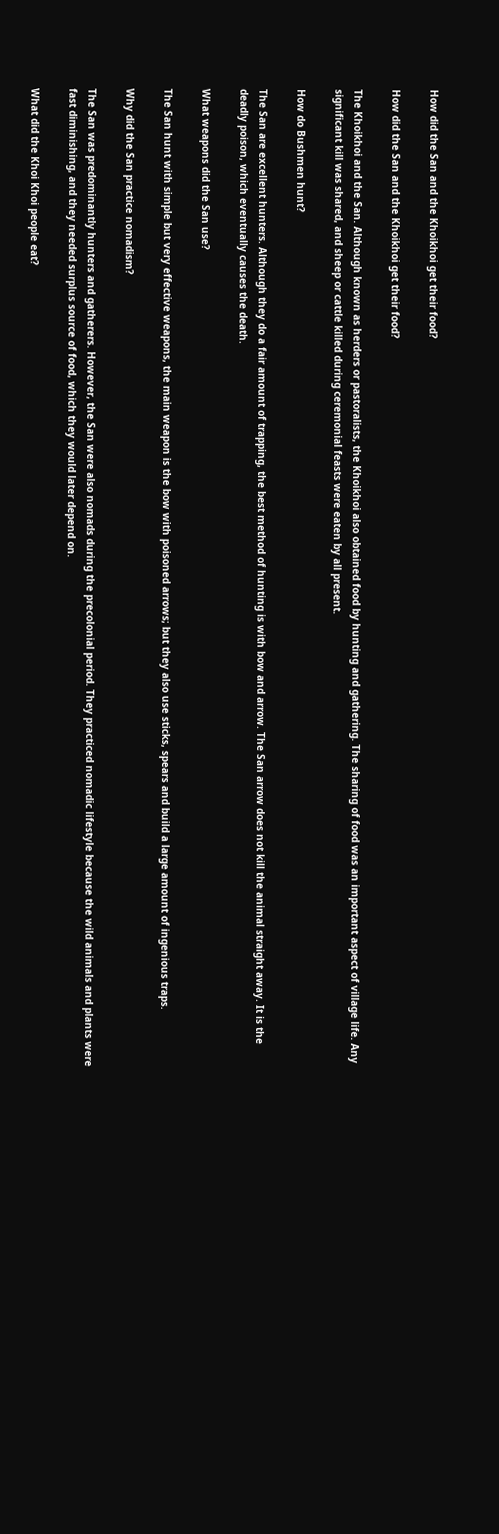How did the San and the Khoikhoi get their food?

How did the San and the Khoikhoi get their food?

The Khoikhoi and the San. Although known as herders or pastoralists, the Khoikhoi also obtained food by hunting and gathering. The sharing of food was an important aspect of village life. Any significant kill was shared, and sheep or cattle killed during ceremonial feasts were eaten by all present.

How do Bushmen hunt?

The San are excellent hunters. Although they do a fair amount of trapping, the best method of hunting is with bow and arrow. The San arrow does not kill the animal straight away. It is the deadly poison, which eventually causes the death.

What weapons did the San use?

The San hunt with simple but very effective weapons, the main weapon is the bow with poisoned arrows; but they also use sticks, spears and build a large amount of ingenious traps.

Why did the San practice nomadism?

The San was predominantly hunters and gatherers. However, the San were also nomads during the precolonial period. They practiced nomadic lifestyle because the wild animals and plants were fast diminishing, and they needed surplus source of food, which they would later depend on.

What did the Khoi Khoi people eat?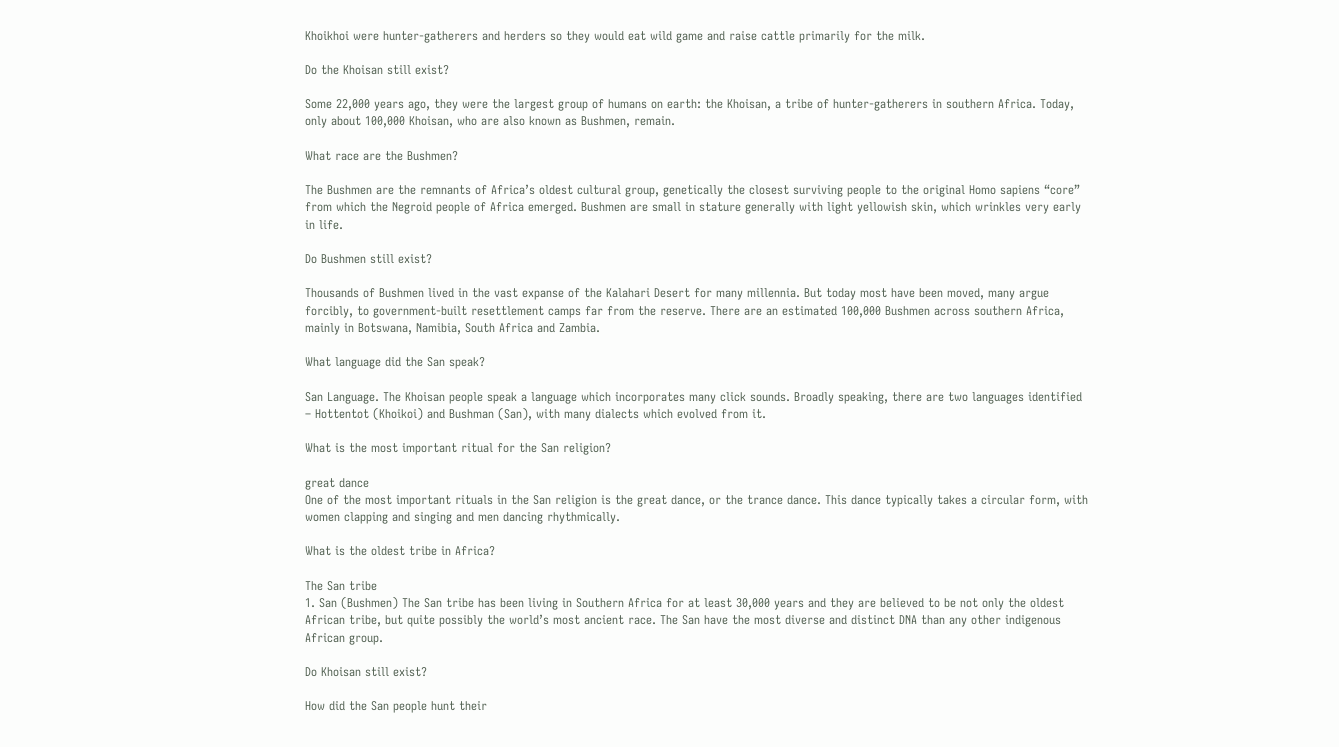Khoikhoi were hunter-gatherers and herders so they would eat wild game and raise cattle primarily for the milk.

Do the Khoisan still exist?

Some 22,000 years ago, they were the largest group of humans on earth: the Khoisan, a tribe of hunter-gatherers in southern Africa. Today, only about 100,000 Khoisan, who are also known as Bushmen, remain.

What race are the Bushmen?

The Bushmen are the remnants of Africa’s oldest cultural group, genetically the closest surviving people to the original Homo sapiens “core” from which the Negroid people of Africa emerged. Bushmen are small in stature generally with light yellowish skin, which wrinkles very early in life.

Do Bushmen still exist?

Thousands of Bushmen lived in the vast expanse of the Kalahari Desert for many millennia. But today most have been moved, many argue forcibly, to government-built resettlement camps far from the reserve. There are an estimated 100,000 Bushmen across southern Africa, mainly in Botswana, Namibia, South Africa and Zambia.

What language did the San speak?

San Language. The Khoisan people speak a language which incorporates many click sounds. Broadly speaking, there are two languages identified – Hottentot (Khoikoi) and Bushman (San), with many dialects which evolved from it.

What is the most important ritual for the San religion?

great dance
One of the most important rituals in the San religion is the great dance, or the trance dance. This dance typically takes a circular form, with women clapping and singing and men dancing rhythmically.

What is the oldest tribe in Africa?

The San tribe
1. San (Bushmen) The San tribe has been living in Southern Africa for at least 30,000 years and they are believed to be not only the oldest African tribe, but quite possibly the world’s most ancient race. The San have the most diverse and distinct DNA than any other indigenous African group.

Do Khoisan still exist?

How did the San people hunt their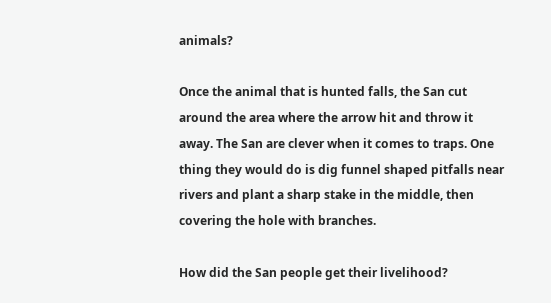animals?

Once the animal that is hunted falls, the San cut around the area where the arrow hit and throw it away. The San are clever when it comes to traps. One thing they would do is dig funnel shaped pitfalls near rivers and plant a sharp stake in the middle, then covering the hole with branches.

How did the San people get their livelihood?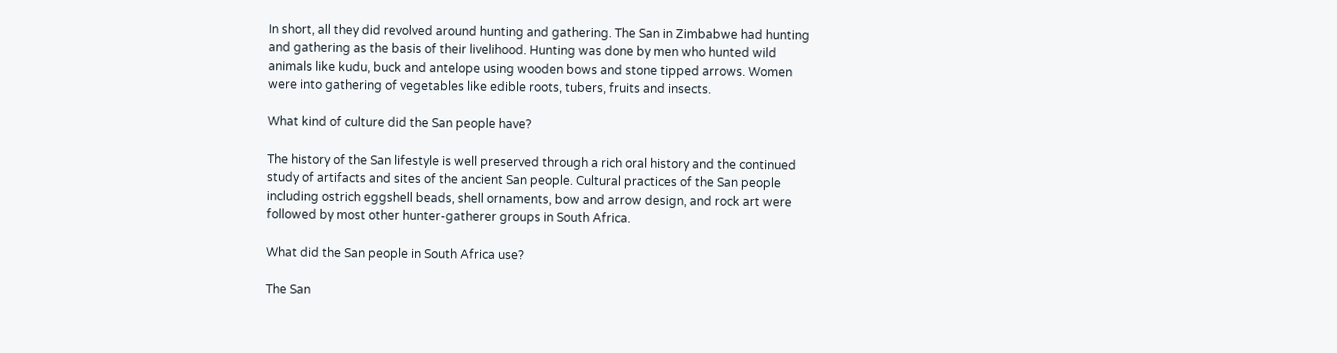In short, all they did revolved around hunting and gathering. The San in Zimbabwe had hunting and gathering as the basis of their livelihood. Hunting was done by men who hunted wild animals like kudu, buck and antelope using wooden bows and stone tipped arrows. Women were into gathering of vegetables like edible roots, tubers, fruits and insects.

What kind of culture did the San people have?

The history of the San lifestyle is well preserved through a rich oral history and the continued study of artifacts and sites of the ancient San people. Cultural practices of the San people including ostrich eggshell beads, shell ornaments, bow and arrow design, and rock art were followed by most other hunter-gatherer groups in South Africa.

What did the San people in South Africa use?

The San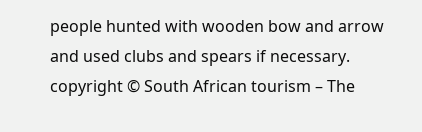people hunted with wooden bow and arrow and used clubs and spears if necessary. copyright © South African tourism – The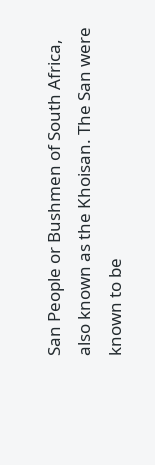San People or Bushmen of South Africa, also known as the Khoisan. The San were known to be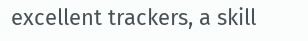excellent trackers, a skill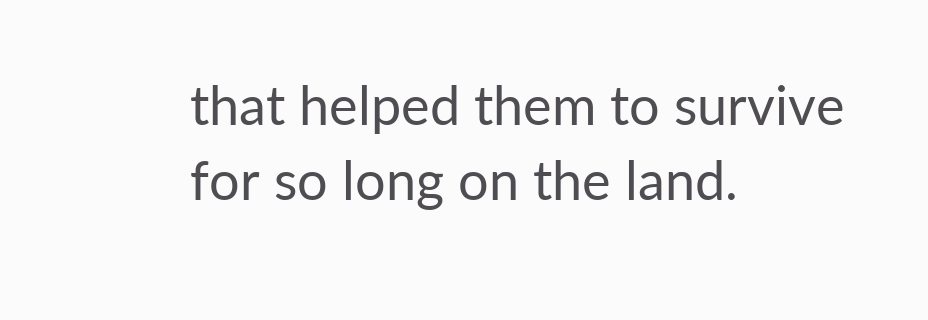that helped them to survive for so long on the land.